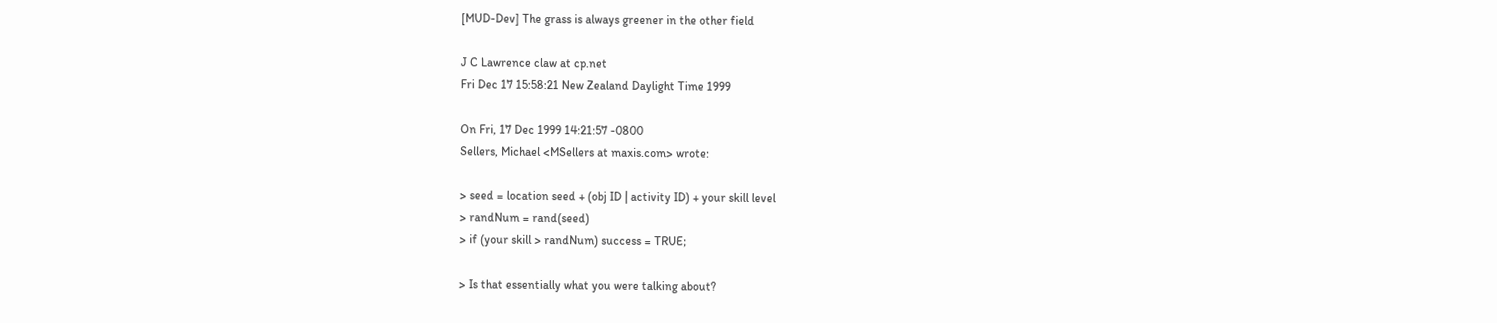[MUD-Dev] The grass is always greener in the other field

J C Lawrence claw at cp.net
Fri Dec 17 15:58:21 New Zealand Daylight Time 1999

On Fri, 17 Dec 1999 14:21:57 -0800
Sellers, Michael <MSellers at maxis.com> wrote:

> seed = location seed + (obj ID | activity ID) + your skill level
> randNum = rand(seed)
> if (your skill > randNum) success = TRUE;

> Is that essentially what you were talking about?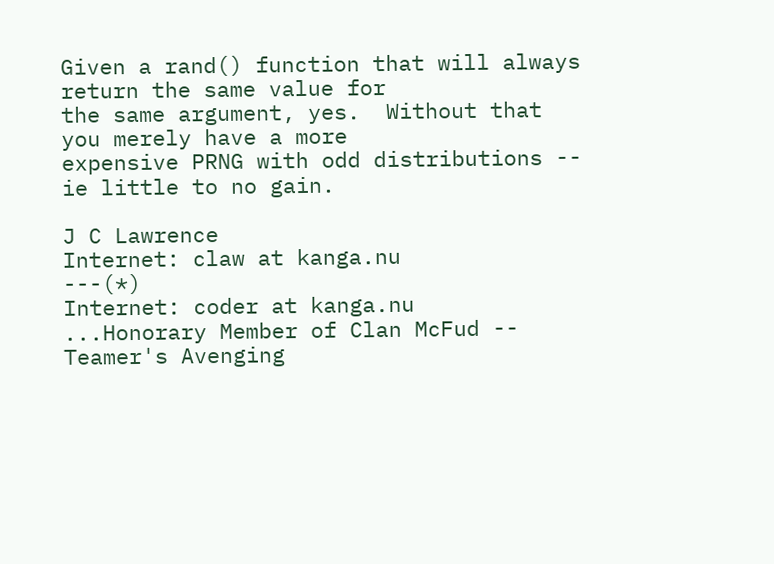Given a rand() function that will always return the same value for
the same argument, yes.  Without that you merely have a more
expensive PRNG with odd distributions -- ie little to no gain.

J C Lawrence                              Internet: claw at kanga.nu
---(*)                            Internet: coder at kanga.nu
...Honorary Member of Clan McFud -- Teamer's Avenging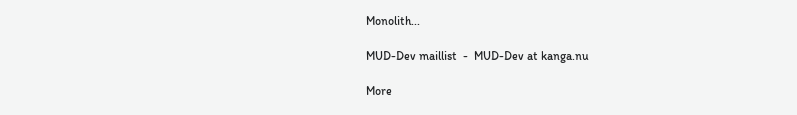Monolith...

MUD-Dev maillist  -  MUD-Dev at kanga.nu

More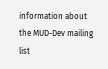information about the MUD-Dev mailing list